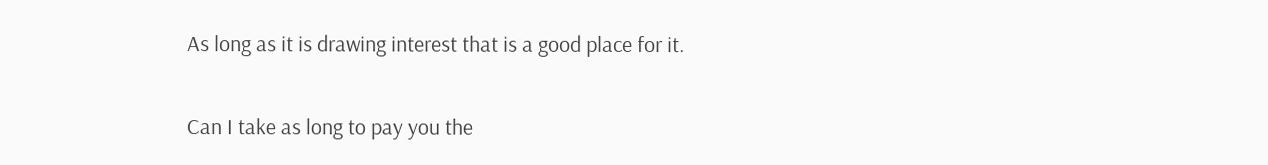As long as it is drawing interest that is a good place for it.

Can I take as long to pay you the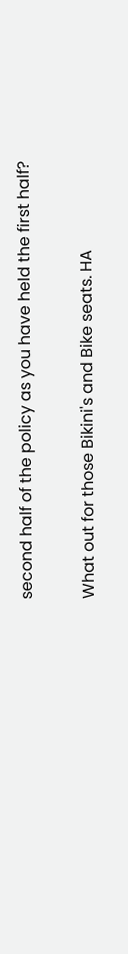second half of the policy as you have held the first half?

What out for those Bikini's and Bike seats. HA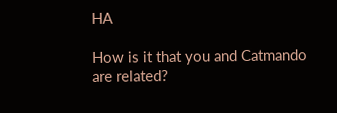HA

How is it that you and Catmando are related?